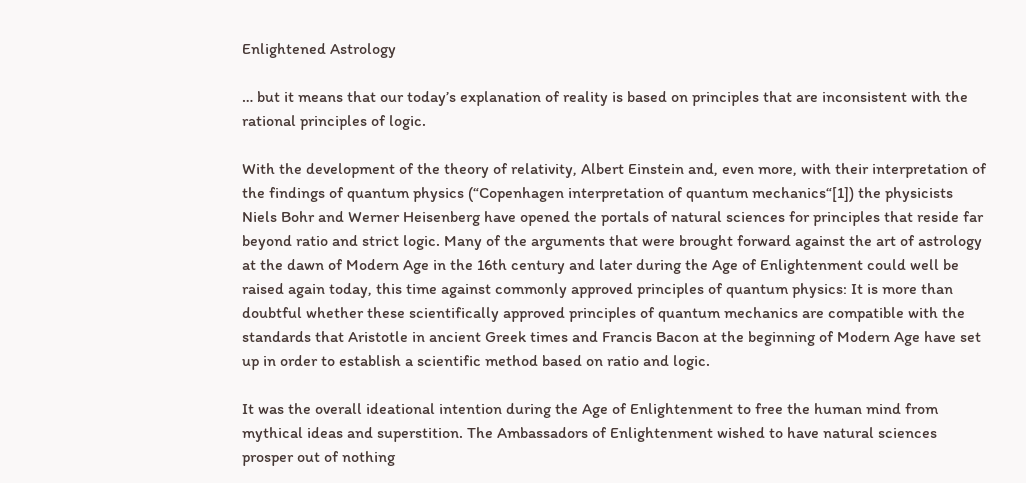Enlightened Astrology

… but it means that our today’s explanation of reality is based on principles that are inconsistent with the rational principles of logic.

With the development of the theory of relativity, Albert Einstein and, even more, with their interpretation of the findings of quantum physics (“Copenhagen interpretation of quantum mechanics“[1]) the physicists Niels Bohr and Werner Heisenberg have opened the portals of natural sciences for principles that reside far beyond ratio and strict logic. Many of the arguments that were brought forward against the art of astrology at the dawn of Modern Age in the 16th century and later during the Age of Enlightenment could well be raised again today, this time against commonly approved principles of quantum physics: It is more than doubtful whether these scientifically approved principles of quantum mechanics are compatible with the standards that Aristotle in ancient Greek times and Francis Bacon at the beginning of Modern Age have set up in order to establish a scientific method based on ratio and logic.

It was the overall ideational intention during the Age of Enlightenment to free the human mind from mythical ideas and superstition. The Ambassadors of Enlightenment wished to have natural sciences prosper out of nothing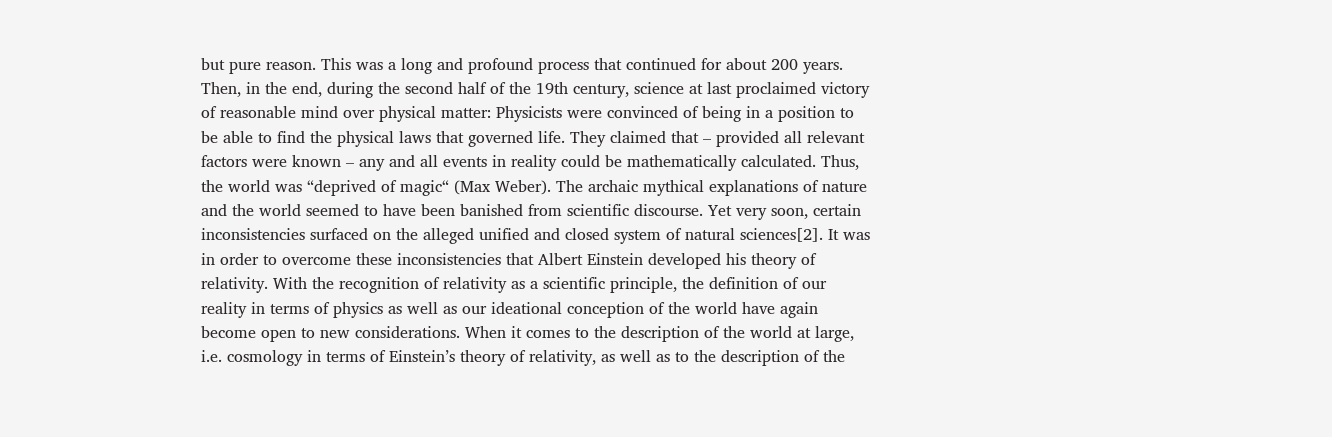but pure reason. This was a long and profound process that continued for about 200 years. Then, in the end, during the second half of the 19th century, science at last proclaimed victory of reasonable mind over physical matter: Physicists were convinced of being in a position to be able to find the physical laws that governed life. They claimed that – provided all relevant factors were known – any and all events in reality could be mathematically calculated. Thus, the world was “deprived of magic“ (Max Weber). The archaic mythical explanations of nature and the world seemed to have been banished from scientific discourse. Yet very soon, certain inconsistencies surfaced on the alleged unified and closed system of natural sciences[2]. It was in order to overcome these inconsistencies that Albert Einstein developed his theory of relativity. With the recognition of relativity as a scientific principle, the definition of our reality in terms of physics as well as our ideational conception of the world have again become open to new considerations. When it comes to the description of the world at large, i.e. cosmology in terms of Einstein’s theory of relativity, as well as to the description of the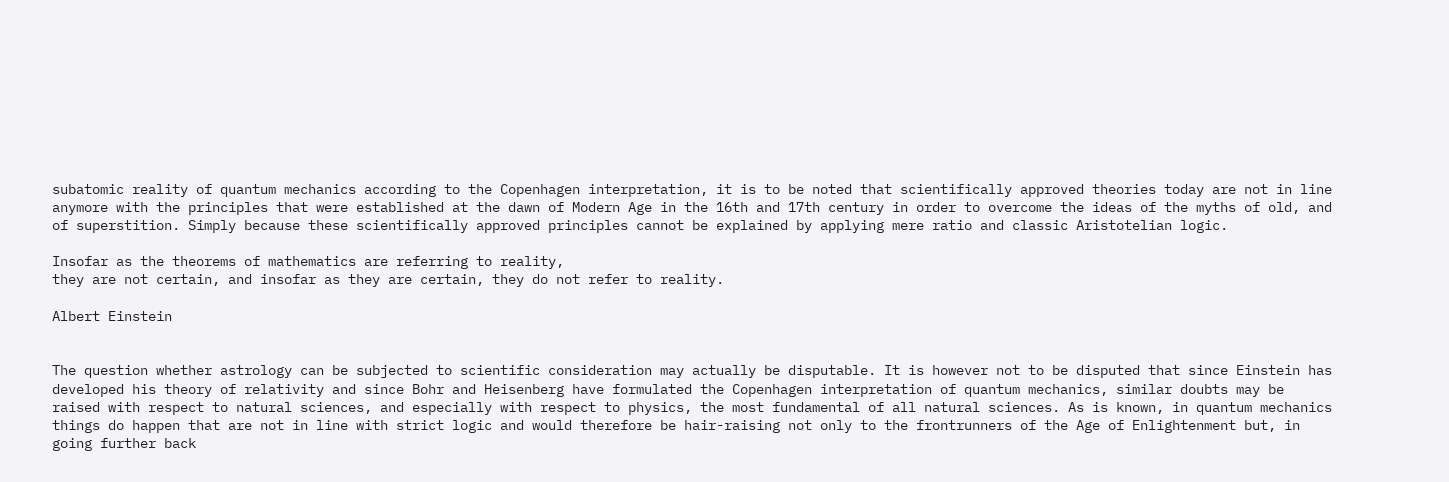subatomic reality of quantum mechanics according to the Copenhagen interpretation, it is to be noted that scientifically approved theories today are not in line anymore with the principles that were established at the dawn of Modern Age in the 16th and 17th century in order to overcome the ideas of the myths of old, and of superstition. Simply because these scientifically approved principles cannot be explained by applying mere ratio and classic Aristotelian logic.

Insofar as the theorems of mathematics are referring to reality,
they are not certain, and insofar as they are certain, they do not refer to reality.

Albert Einstein


The question whether astrology can be subjected to scientific consideration may actually be disputable. It is however not to be disputed that since Einstein has developed his theory of relativity and since Bohr and Heisenberg have formulated the Copenhagen interpretation of quantum mechanics, similar doubts may be raised with respect to natural sciences, and especially with respect to physics, the most fundamental of all natural sciences. As is known, in quantum mechanics things do happen that are not in line with strict logic and would therefore be hair-raising not only to the frontrunners of the Age of Enlightenment but, in going further back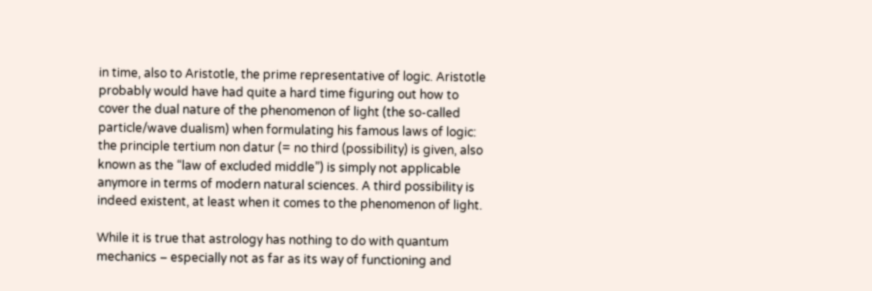in time, also to Aristotle, the prime representative of logic. Aristotle probably would have had quite a hard time figuring out how to cover the dual nature of the phenomenon of light (the so-called particle/wave dualism) when formulating his famous laws of logic: the principle tertium non datur (= no third (possibility) is given, also known as the “law of excluded middle”) is simply not applicable anymore in terms of modern natural sciences. A third possibility is indeed existent, at least when it comes to the phenomenon of light.

While it is true that astrology has nothing to do with quantum mechanics – especially not as far as its way of functioning and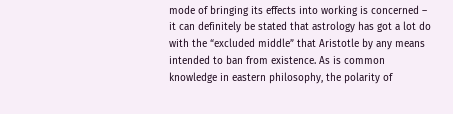mode of bringing its effects into working is concerned – it can definitely be stated that astrology has got a lot do with the “excluded middle” that Aristotle by any means intended to ban from existence. As is common knowledge in eastern philosophy, the polarity of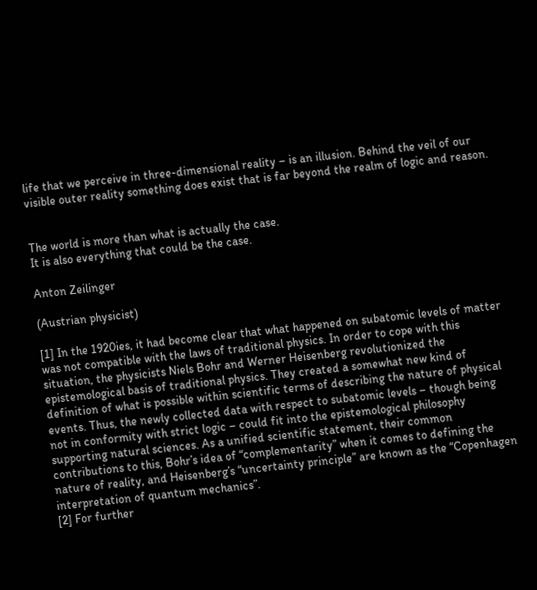life that we perceive in three-dimensional reality – is an illusion. Behind the veil of our visible outer reality something does exist that is far beyond the realm of logic and reason.


The world is more than what is actually the case.
It is also everything that could be the case.

Anton Zeilinger

(Austrian physicist)

[1] In the 1920ies, it had become clear that what happened on subatomic levels of matter was not compatible with the laws of traditional physics. In order to cope with this situation, the physicists Niels Bohr and Werner Heisenberg revolutionized the epistemological basis of traditional physics. They created a somewhat new kind of definition of what is possible within scientific terms of describing the nature of physical events. Thus, the newly collected data with respect to subatomic levels – though being not in conformity with strict logic – could fit into the epistemological philosophy supporting natural sciences. As a unified scientific statement, their common contributions to this, Bohr’s idea of “complementarity” when it comes to defining the nature of reality, and Heisenberg’s “uncertainty principle” are known as the “Copenhagen interpretation of quantum mechanics”.
[2] For further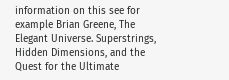information on this see for example Brian Greene, The Elegant Universe. Superstrings, Hidden Dimensions, and the Quest for the Ultimate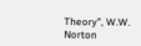Theory”, W.W. Norton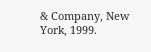& Company, New York, 1999.